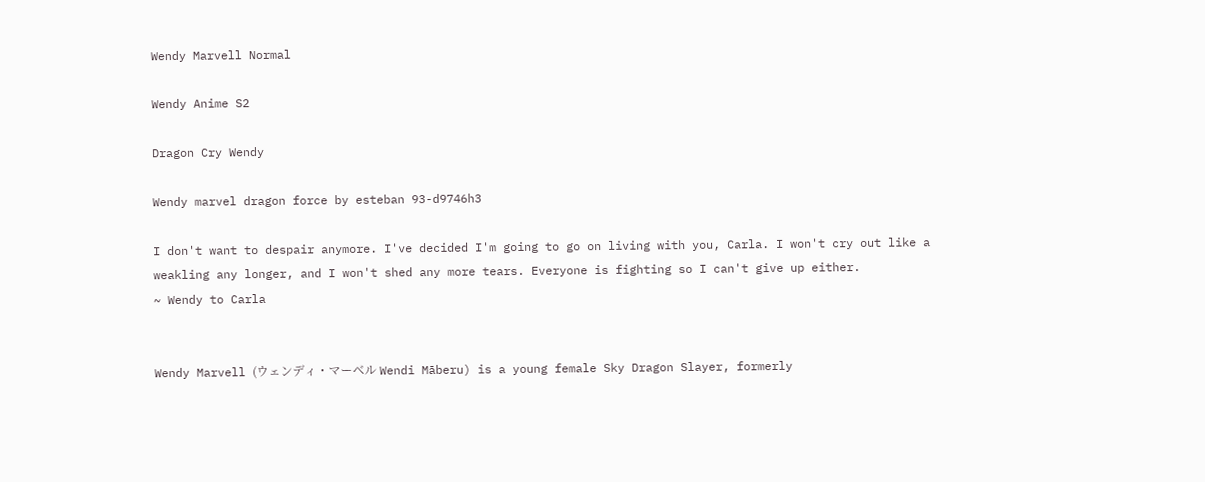Wendy Marvell Normal

Wendy Anime S2

Dragon Cry Wendy

Wendy marvel dragon force by esteban 93-d9746h3

I don't want to despair anymore. I've decided I'm going to go on living with you, Carla. I won't cry out like a weakling any longer, and I won't shed any more tears. Everyone is fighting so I can't give up either.
~ Wendy to Carla


Wendy Marvell (ウェンディ・マーベル Wendi Māberu) is a young female Sky Dragon Slayer, formerly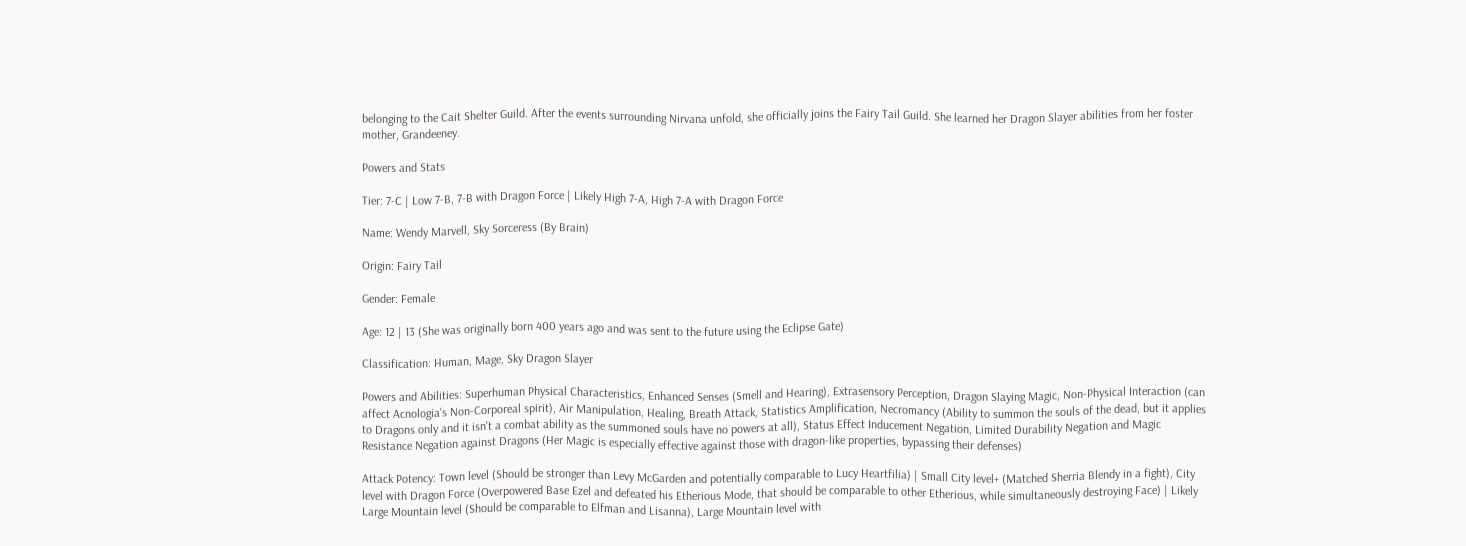belonging to the Cait Shelter Guild. After the events surrounding Nirvana unfold, she officially joins the Fairy Tail Guild. She learned her Dragon Slayer abilities from her foster mother, Grandeeney.

Powers and Stats

Tier: 7-C | Low 7-B, 7-B with Dragon Force | Likely High 7-A, High 7-A with Dragon Force

Name: Wendy Marvell, Sky Sorceress (By Brain)

Origin: Fairy Tail

Gender: Female

Age: 12 | 13 (She was originally born 400 years ago and was sent to the future using the Eclipse Gate)

Classification: Human, Mage, Sky Dragon Slayer

Powers and Abilities: Superhuman Physical Characteristics, Enhanced Senses (Smell and Hearing), Extrasensory Perception, Dragon Slaying Magic, Non-Physical Interaction (can affect Acnologia's Non-Corporeal spirit), Air Manipulation, Healing, Breath Attack, Statistics Amplification, Necromancy (Ability to summon the souls of the dead, but it applies to Dragons only and it isn't a combat ability as the summoned souls have no powers at all), Status Effect Inducement Negation, Limited Durability Negation and Magic Resistance Negation against Dragons (Her Magic is especially effective against those with dragon-like properties, bypassing their defenses)

Attack Potency: Town level (Should be stronger than Levy McGarden and potentially comparable to Lucy Heartfilia) | Small City level+ (Matched Sherria Blendy in a fight), City level with Dragon Force (Overpowered Base Ezel and defeated his Etherious Mode, that should be comparable to other Etherious, while simultaneously destroying Face) | Likely Large Mountain level (Should be comparable to Elfman and Lisanna), Large Mountain level with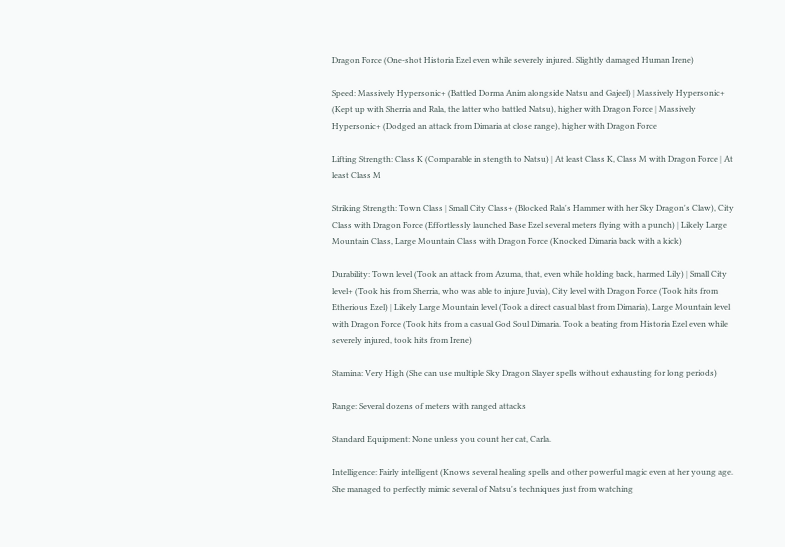Dragon Force (One-shot Historia Ezel even while severely injured. Slightly damaged Human Irene)

Speed: Massively Hypersonic+ (Battled Dorma Anim alongside Natsu and Gajeel) | Massively Hypersonic+ (Kept up with Sherria and Rala, the latter who battled Natsu), higher with Dragon Force | Massively Hypersonic+ (Dodged an attack from Dimaria at close range), higher with Dragon Force

Lifting Strength: Class K (Comparable in stength to Natsu) | At least Class K, Class M with Dragon Force | At least Class M

Striking Strength: Town Class | Small City Class+ (Blocked Rala's Hammer with her Sky Dragon's Claw), City Class with Dragon Force (Effortlessly launched Base Ezel several meters flying with a punch) | Likely Large Mountain Class, Large Mountain Class with Dragon Force (Knocked Dimaria back with a kick)

Durability: Town level (Took an attack from Azuma, that, even while holding back, harmed Lily) | Small City level+ (Took his from Sherria, who was able to injure Juvia), City level with Dragon Force (Took hits from Etherious Ezel) | Likely Large Mountain level (Took a direct casual blast from Dimaria), Large Mountain level with Dragon Force (Took hits from a casual God Soul Dimaria. Took a beating from Historia Ezel even while severely injured, took hits from Irene)

Stamina: Very High (She can use multiple Sky Dragon Slayer spells without exhausting for long periods)

Range: Several dozens of meters with ranged attacks

Standard Equipment: None unless you count her cat, Carla.

Intelligence: Fairly intelligent (Knows several healing spells and other powerful magic even at her young age. She managed to perfectly mimic several of Natsu's techniques just from watching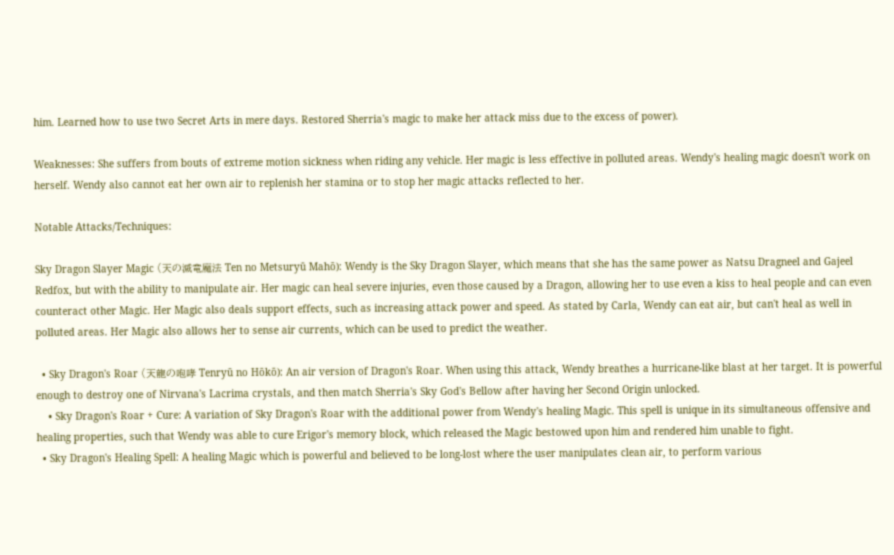him. Learned how to use two Secret Arts in mere days. Restored Sherria's magic to make her attack miss due to the excess of power).

Weaknesses: She suffers from bouts of extreme motion sickness when riding any vehicle. Her magic is less effective in polluted areas. Wendy's healing magic doesn't work on herself. Wendy also cannot eat her own air to replenish her stamina or to stop her magic attacks reflected to her.

Notable Attacks/Techniques:

Sky Dragon Slayer Magic (天の滅竜魔法 Ten no Metsuryū Mahō): Wendy is the Sky Dragon Slayer, which means that she has the same power as Natsu Dragneel and Gajeel Redfox, but with the ability to manipulate air. Her magic can heal severe injuries, even those caused by a Dragon, allowing her to use even a kiss to heal people and can even counteract other Magic. Her Magic also deals support effects, such as increasing attack power and speed. As stated by Carla, Wendy can eat air, but can't heal as well in polluted areas. Her Magic also allows her to sense air currents, which can be used to predict the weather.

  • Sky Dragon's Roar (天龍の咆哮 Tenryū no Hōkō): An air version of Dragon's Roar. When using this attack, Wendy breathes a hurricane-like blast at her target. It is powerful enough to destroy one of Nirvana's Lacrima crystals, and then match Sherria's Sky God's Bellow after having her Second Origin unlocked.
    • Sky Dragon's Roar + Cure: A variation of Sky Dragon's Roar with the additional power from Wendy's healing Magic. This spell is unique in its simultaneous offensive and healing properties, such that Wendy was able to cure Erigor's memory block, which released the Magic bestowed upon him and rendered him unable to fight.
  • Sky Dragon's Healing Spell: A healing Magic which is powerful and believed to be long-lost where the user manipulates clean air, to perform various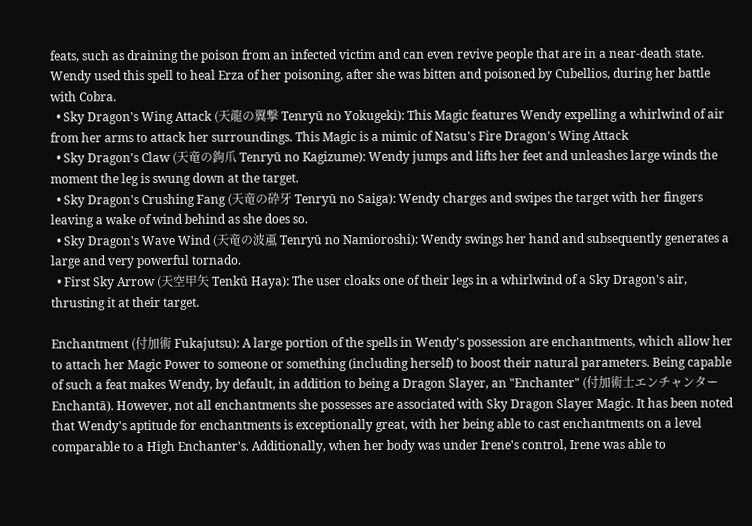feats, such as draining the poison from an infected victim and can even revive people that are in a near-death state. Wendy used this spell to heal Erza of her poisoning, after she was bitten and poisoned by Cubellios, during her battle with Cobra.
  • Sky Dragon's Wing Attack (天龍の翼撃 Tenryū no Yokugeki): This Magic features Wendy expelling a whirlwind of air from her arms to attack her surroundings. This Magic is a mimic of Natsu's Fire Dragon's Wing Attack
  • Sky Dragon's Claw (天竜の鉤爪 Tenryū no Kagizume): Wendy jumps and lifts her feet and unleashes large winds the moment the leg is swung down at the target.
  • Sky Dragon's Crushing Fang (天竜の砕牙 Tenryū no Saiga): Wendy charges and swipes the target with her fingers leaving a wake of wind behind as she does so.
  • Sky Dragon's Wave Wind (天竜の波颪 Tenryū no Namioroshi): Wendy swings her hand and subsequently generates a large and very powerful tornado.
  • First Sky Arrow (天空甲矢 Tenkū Haya): The user cloaks one of their legs in a whirlwind of a Sky Dragon's air, thrusting it at their target.

Enchantment (付加術 Fukajutsu): A large portion of the spells in Wendy's possession are enchantments, which allow her to attach her Magic Power to someone or something (including herself) to boost their natural parameters. Being capable of such a feat makes Wendy, by default, in addition to being a Dragon Slayer, an "Enchanter" (付加術士エンチャンター Enchantā). However, not all enchantments she possesses are associated with Sky Dragon Slayer Magic. It has been noted that Wendy's aptitude for enchantments is exceptionally great, with her being able to cast enchantments on a level comparable to a High Enchanter's. Additionally, when her body was under Irene's control, Irene was able to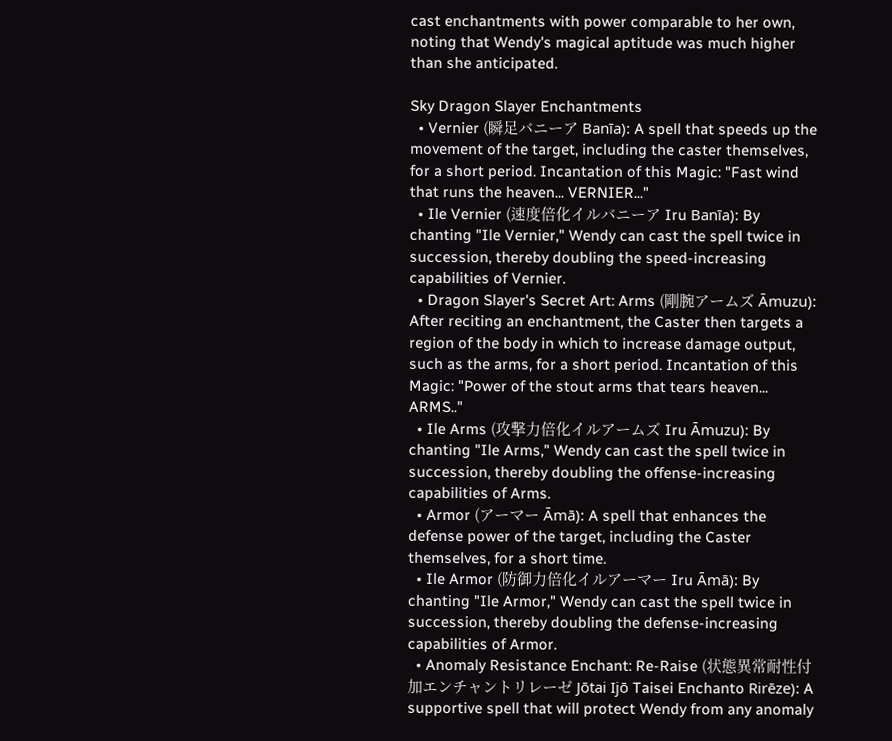cast enchantments with power comparable to her own, noting that Wendy's magical aptitude was much higher than she anticipated.

Sky Dragon Slayer Enchantments
  • Vernier (瞬足バニーア Banīa): A spell that speeds up the movement of the target, including the caster themselves, for a short period. Incantation of this Magic: "Fast wind that runs the heaven... VERNIER..."
  • Ile Vernier (速度倍化イルバニーア Iru Banīa): By chanting "Ile Vernier," Wendy can cast the spell twice in succession, thereby doubling the speed-increasing capabilities of Vernier.
  • Dragon Slayer's Secret Art: Arms (剛腕アームズ Āmuzu): After reciting an enchantment, the Caster then targets a region of the body in which to increase damage output, such as the arms, for a short period. Incantation of this Magic: "Power of the stout arms that tears heaven... ARMS.."
  • Ile Arms (攻撃力倍化イルアームズ Iru Āmuzu): By chanting "Ile Arms," Wendy can cast the spell twice in succession, thereby doubling the offense-increasing capabilities of Arms.
  • Armor (アーマー Āmā): A spell that enhances the defense power of the target, including the Caster themselves, for a short time.
  • Ile Armor (防御力倍化イルアーマー Iru Āmā): By chanting "Ile Armor," Wendy can cast the spell twice in succession, thereby doubling the defense-increasing capabilities of Armor.
  • Anomaly Resistance Enchant: Re-Raise (状態異常耐性付加エンチャントリレーゼ Jōtai Ijō Taisei Enchanto Rirēze): A supportive spell that will protect Wendy from any anomaly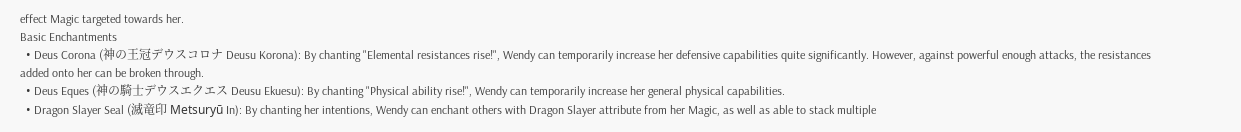effect Magic targeted towards her.
Basic Enchantments
  • Deus Corona (神の王冠デウスコロナ Deusu Korona): By chanting "Elemental resistances rise!", Wendy can temporarily increase her defensive capabilities quite significantly. However, against powerful enough attacks, the resistances added onto her can be broken through.
  • Deus Eques (神の騎士デウスエクエス Deusu Ekuesu): By chanting "Physical ability rise!", Wendy can temporarily increase her general physical capabilities.
  • Dragon Slayer Seal (滅竜印 Metsuryū In): By chanting her intentions, Wendy can enchant others with Dragon Slayer attribute from her Magic, as well as able to stack multiple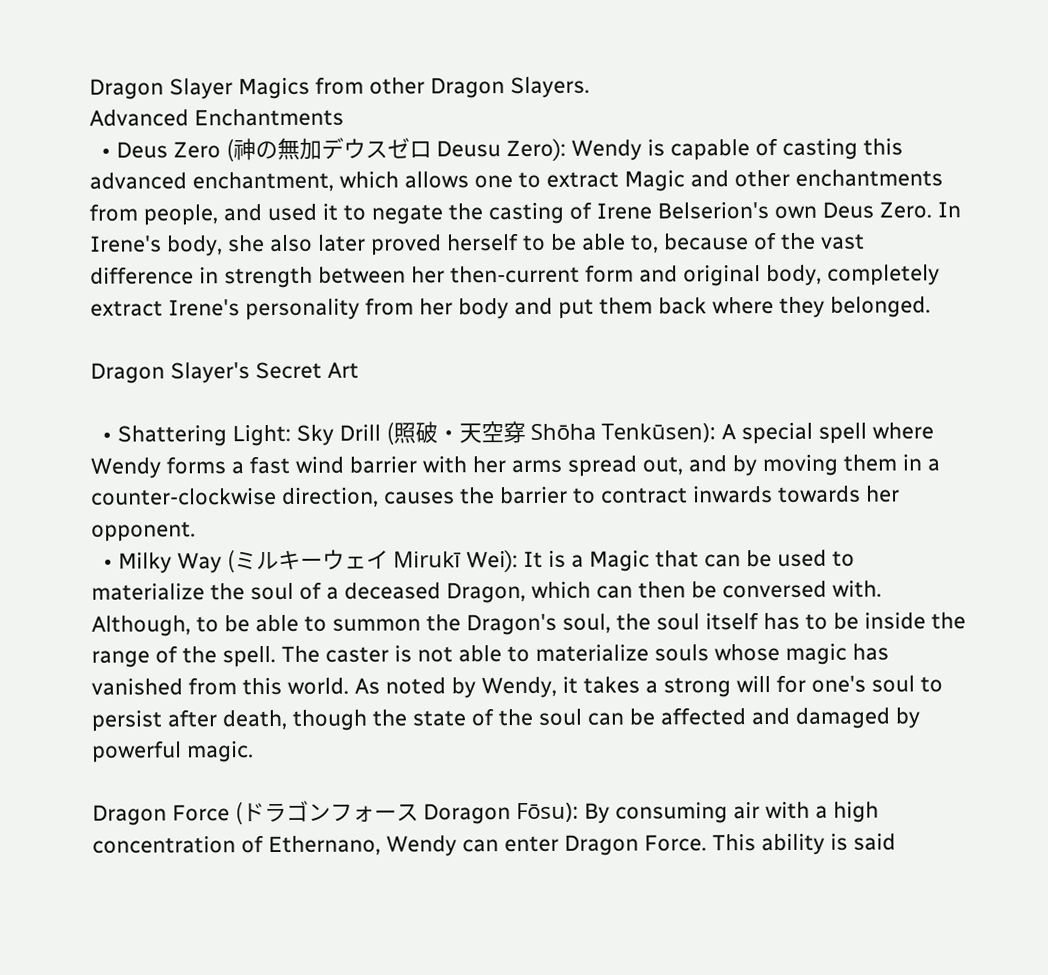Dragon Slayer Magics from other Dragon Slayers.
Advanced Enchantments
  • Deus Zero (神の無加デウスゼロ Deusu Zero): Wendy is capable of casting this advanced enchantment, which allows one to extract Magic and other enchantments from people, and used it to negate the casting of Irene Belserion's own Deus Zero. In Irene's body, she also later proved herself to be able to, because of the vast difference in strength between her then-current form and original body, completely extract Irene's personality from her body and put them back where they belonged.

Dragon Slayer's Secret Art

  • Shattering Light: Sky Drill (照破・天空穿 Shōha Tenkūsen): A special spell where Wendy forms a fast wind barrier with her arms spread out, and by moving them in a counter-clockwise direction, causes the barrier to contract inwards towards her opponent.
  • Milky Way (ミルキーウェイ Mirukī Wei): It is a Magic that can be used to materialize the soul of a deceased Dragon, which can then be conversed with. Although, to be able to summon the Dragon's soul, the soul itself has to be inside the range of the spell. The caster is not able to materialize souls whose magic has vanished from this world. As noted by Wendy, it takes a strong will for one's soul to persist after death, though the state of the soul can be affected and damaged by powerful magic.

Dragon Force (ドラゴンフォース Doragon Fōsu): By consuming air with a high concentration of Ethernano, Wendy can enter Dragon Force. This ability is said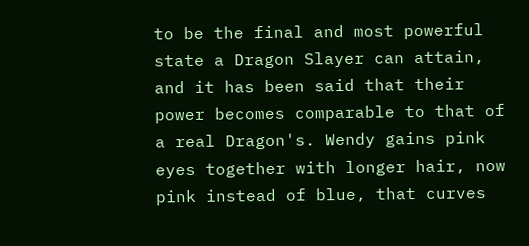to be the final and most powerful state a Dragon Slayer can attain, and it has been said that their power becomes comparable to that of a real Dragon's. Wendy gains pink eyes together with longer hair, now pink instead of blue, that curves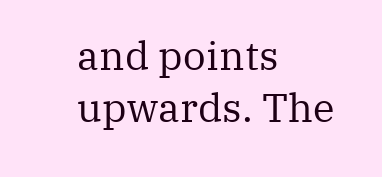and points upwards. The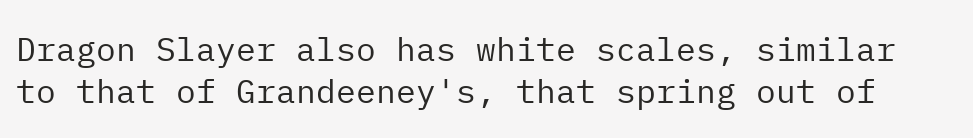Dragon Slayer also has white scales, similar to that of Grandeeney's, that spring out of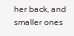her back, and smaller ones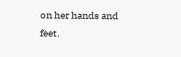on her hands and feet.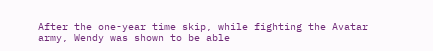After the one-year time skip, while fighting the Avatar army, Wendy was shown to be able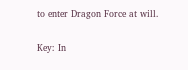to enter Dragon Force at will.

Key: In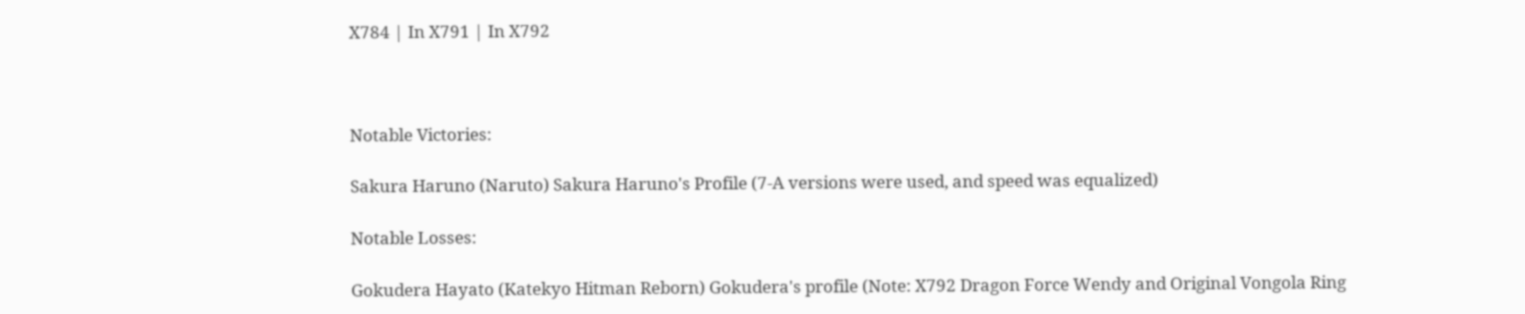X784 | In X791 | In X792



Notable Victories:

Sakura Haruno (Naruto) Sakura Haruno's Profile (7-A versions were used, and speed was equalized)

Notable Losses:

Gokudera Hayato (Katekyo Hitman Reborn) Gokudera's profile (Note: X792 Dragon Force Wendy and Original Vongola Ring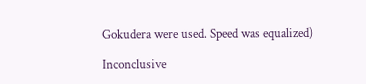Gokudera were used. Speed was equalized)

Inconclusive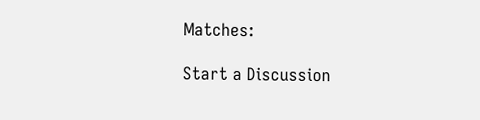Matches:

Start a Discussion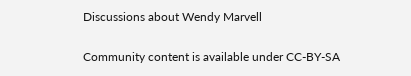Discussions about Wendy Marvell

Community content is available under CC-BY-SA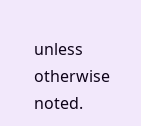unless otherwise noted.